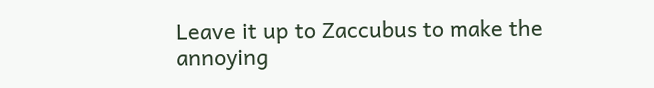Leave it up to Zaccubus to make the annoying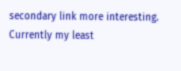secondary link more interesting. Currently my least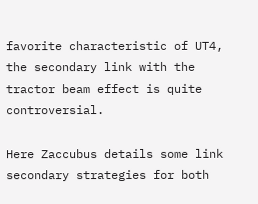favorite characteristic of UT4, the secondary link with the tractor beam effect is quite controversial.

Here Zaccubus details some link secondary strategies for both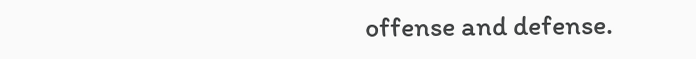offense and defense.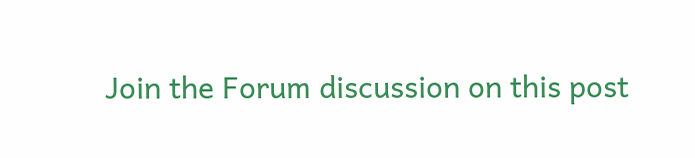Join the Forum discussion on this post